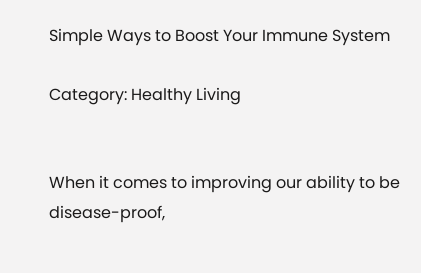Simple Ways to Boost Your Immune System

Category: Healthy Living


When it comes to improving our ability to be disease-proof,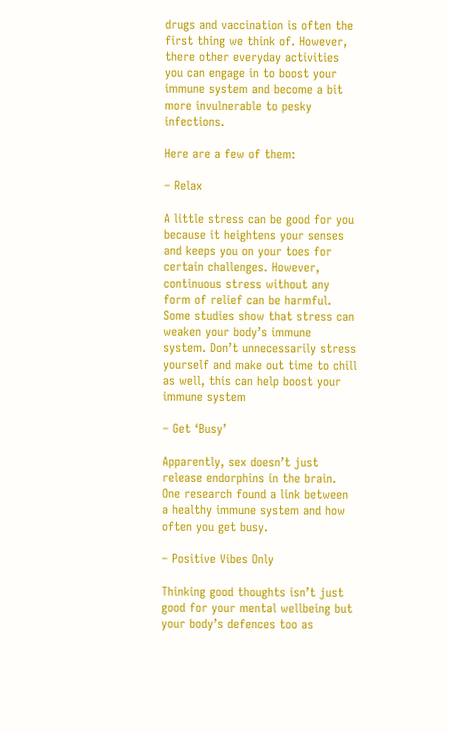drugs and vaccination is often the first thing we think of. However, there other everyday activities you can engage in to boost your immune system and become a bit more invulnerable to pesky infections.

Here are a few of them:

– Relax

A little stress can be good for you because it heightens your senses and keeps you on your toes for certain challenges. However, continuous stress without any form of relief can be harmful. Some studies show that stress can weaken your body’s immune system. Don’t unnecessarily stress yourself and make out time to chill as well, this can help boost your immune system

– Get ‘Busy’

Apparently, sex doesn’t just release endorphins in the brain. One research found a link between a healthy immune system and how often you get busy.

– Positive Vibes Only

Thinking good thoughts isn’t just good for your mental wellbeing but your body’s defences too as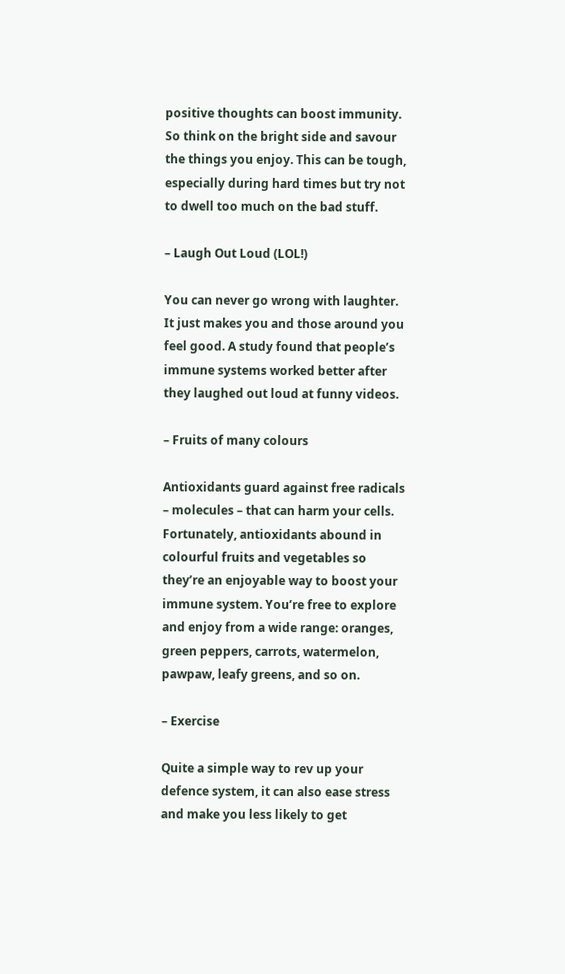positive thoughts can boost immunity. So think on the bright side and savour the things you enjoy. This can be tough, especially during hard times but try not to dwell too much on the bad stuff.

– Laugh Out Loud (LOL!)

You can never go wrong with laughter. It just makes you and those around you feel good. A study found that people’s immune systems worked better after they laughed out loud at funny videos.

– Fruits of many colours

Antioxidants guard against free radicals – molecules – that can harm your cells. Fortunately, antioxidants abound in colourful fruits and vegetables so they’re an enjoyable way to boost your immune system. You’re free to explore and enjoy from a wide range: oranges, green peppers, carrots, watermelon, pawpaw, leafy greens, and so on.

– Exercise

Quite a simple way to rev up your defence system, it can also ease stress and make you less likely to get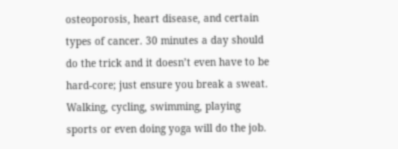osteoporosis, heart disease, and certain types of cancer. 30 minutes a day should do the trick and it doesn’t even have to be hard-core; just ensure you break a sweat. Walking, cycling, swimming, playing sports or even doing yoga will do the job.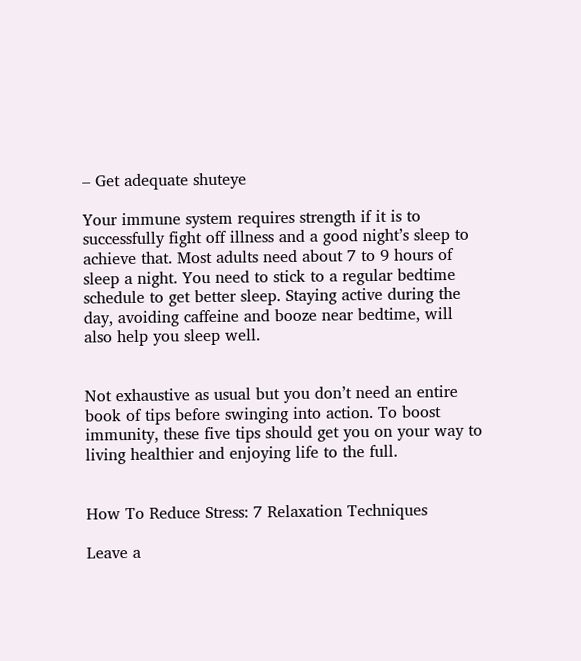– Get adequate shuteye

Your immune system requires strength if it is to successfully fight off illness and a good night’s sleep to achieve that. Most adults need about 7 to 9 hours of sleep a night. You need to stick to a regular bedtime schedule to get better sleep. Staying active during the day, avoiding caffeine and booze near bedtime, will also help you sleep well.


Not exhaustive as usual but you don’t need an entire book of tips before swinging into action. To boost immunity, these five tips should get you on your way to living healthier and enjoying life to the full.


How To Reduce Stress: 7 Relaxation Techniques

Leave a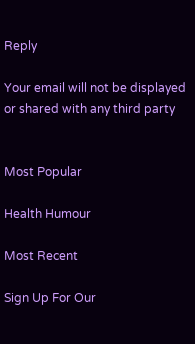Reply

Your email will not be displayed or shared with any third party


Most Popular

Health Humour

Most Recent

Sign Up For Our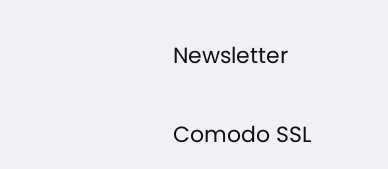Newsletter

Comodo SSL